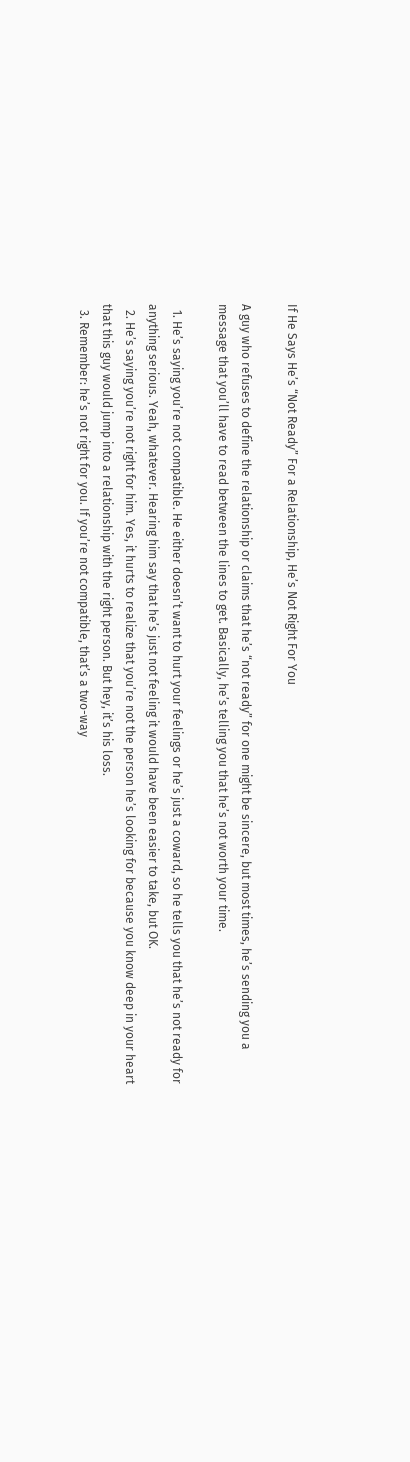If He Says He’s “Not Ready” For a Relationship, He’s Not Right For You

A guy who refuses to define the relationship or claims that he’s “not ready” for one might be sincere, but most times, he’s sending you a message that you’ll have to read between the lines to get. Basically, he’s telling you that he’s not worth your time.

  1. He’s saying you’re not compatible. He either doesn’t want to hurt your feelings or he’s just a coward, so he tells you that he’s not ready for anything serious. Yeah, whatever. Hearing him say that he’s just not feeling it would have been easier to take, but OK.
  2. He’s saying you’re not right for him. Yes, it hurts to realize that you’re not the person he’s looking for because you know deep in your heart that this guy would jump into a relationship with the right person. But hey, it’s his loss.
  3. Remember: he’s not right for you. If you’re not compatible, that’s a two-way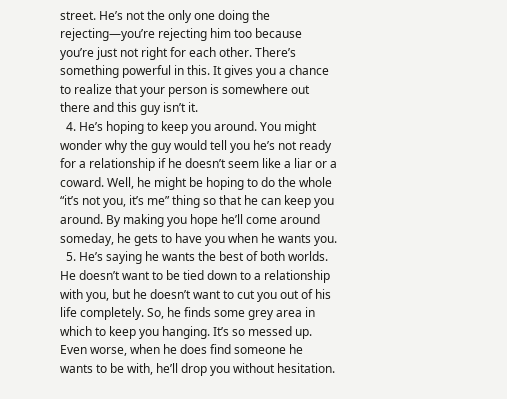street. He’s not the only one doing the rejecting—you’re rejecting him too because you’re just not right for each other. There’s something powerful in this. It gives you a chance to realize that your person is somewhere out there and this guy isn’t it.
  4. He’s hoping to keep you around. You might wonder why the guy would tell you he’s not ready for a relationship if he doesn’t seem like a liar or a coward. Well, he might be hoping to do the whole “it’s not you, it’s me” thing so that he can keep you around. By making you hope he’ll come around someday, he gets to have you when he wants you.
  5. He’s saying he wants the best of both worlds. He doesn’t want to be tied down to a relationship with you, but he doesn’t want to cut you out of his life completely. So, he finds some grey area in which to keep you hanging. It’s so messed up. Even worse, when he does find someone he wants to be with, he’ll drop you without hesitation.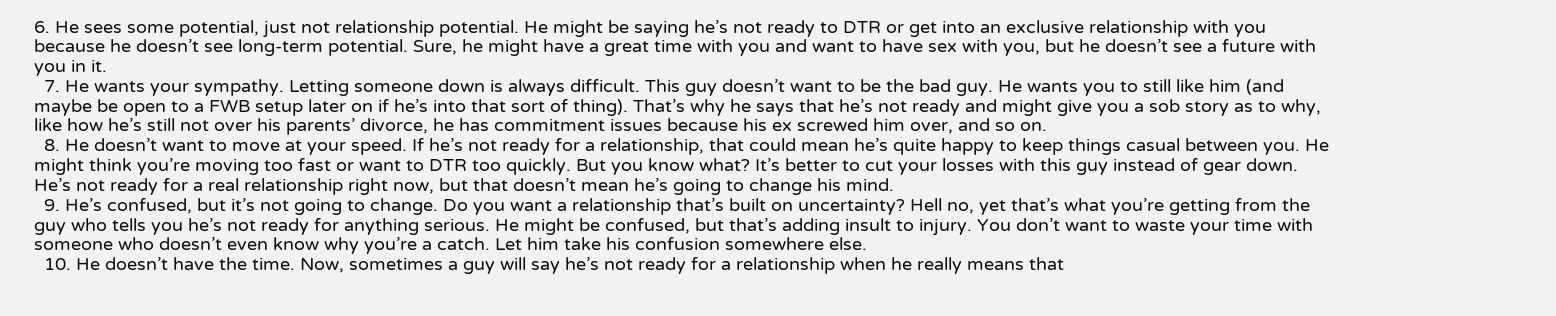6. He sees some potential, just not relationship potential. He might be saying he’s not ready to DTR or get into an exclusive relationship with you because he doesn’t see long-term potential. Sure, he might have a great time with you and want to have sex with you, but he doesn’t see a future with you in it.
  7. He wants your sympathy. Letting someone down is always difficult. This guy doesn’t want to be the bad guy. He wants you to still like him (and maybe be open to a FWB setup later on if he’s into that sort of thing). That’s why he says that he’s not ready and might give you a sob story as to why, like how he’s still not over his parents’ divorce, he has commitment issues because his ex screwed him over, and so on.
  8. He doesn’t want to move at your speed. If he’s not ready for a relationship, that could mean he’s quite happy to keep things casual between you. He might think you’re moving too fast or want to DTR too quickly. But you know what? It’s better to cut your losses with this guy instead of gear down. He’s not ready for a real relationship right now, but that doesn’t mean he’s going to change his mind.
  9. He’s confused, but it’s not going to change. Do you want a relationship that’s built on uncertainty? Hell no, yet that’s what you’re getting from the guy who tells you he’s not ready for anything serious. He might be confused, but that’s adding insult to injury. You don’t want to waste your time with someone who doesn’t even know why you’re a catch. Let him take his confusion somewhere else.
  10. He doesn’t have the time. Now, sometimes a guy will say he’s not ready for a relationship when he really means that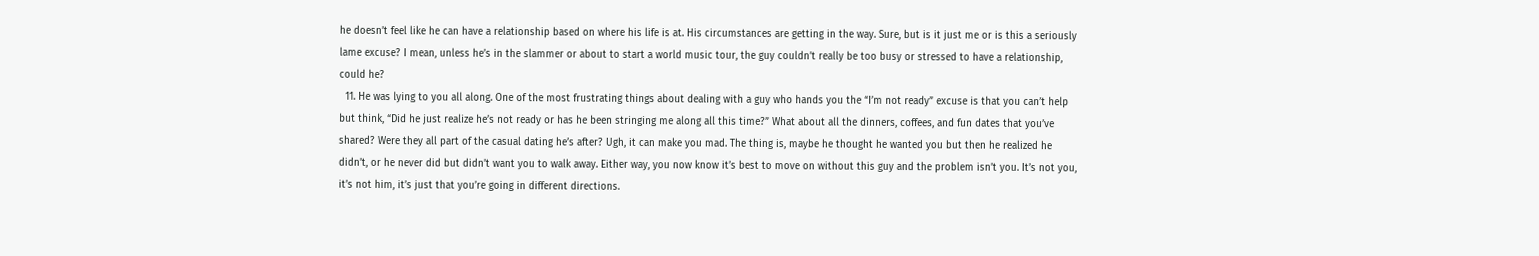he doesn’t feel like he can have a relationship based on where his life is at. His circumstances are getting in the way. Sure, but is it just me or is this a seriously lame excuse? I mean, unless he’s in the slammer or about to start a world music tour, the guy couldn’t really be too busy or stressed to have a relationship, could he?
  11. He was lying to you all along. One of the most frustrating things about dealing with a guy who hands you the “I’m not ready” excuse is that you can’t help but think, “Did he just realize he’s not ready or has he been stringing me along all this time?” What about all the dinners, coffees, and fun dates that you’ve shared? Were they all part of the casual dating he’s after? Ugh, it can make you mad. The thing is, maybe he thought he wanted you but then he realized he didn’t, or he never did but didn’t want you to walk away. Either way, you now know it’s best to move on without this guy and the problem isn’t you. It’s not you, it’s not him, it’s just that you’re going in different directions.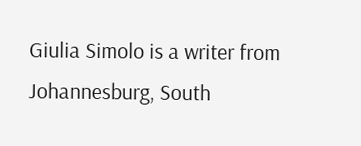Giulia Simolo is a writer from Johannesburg, South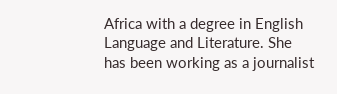Africa with a degree in English Language and Literature. She has been working as a journalist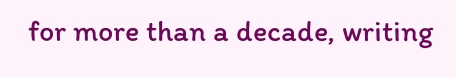for more than a decade, writing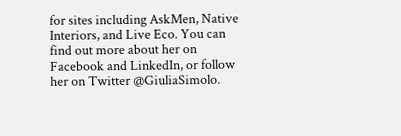for sites including AskMen, Native Interiors, and Live Eco. You can find out more about her on Facebook and LinkedIn, or follow her on Twitter @GiuliaSimolo.